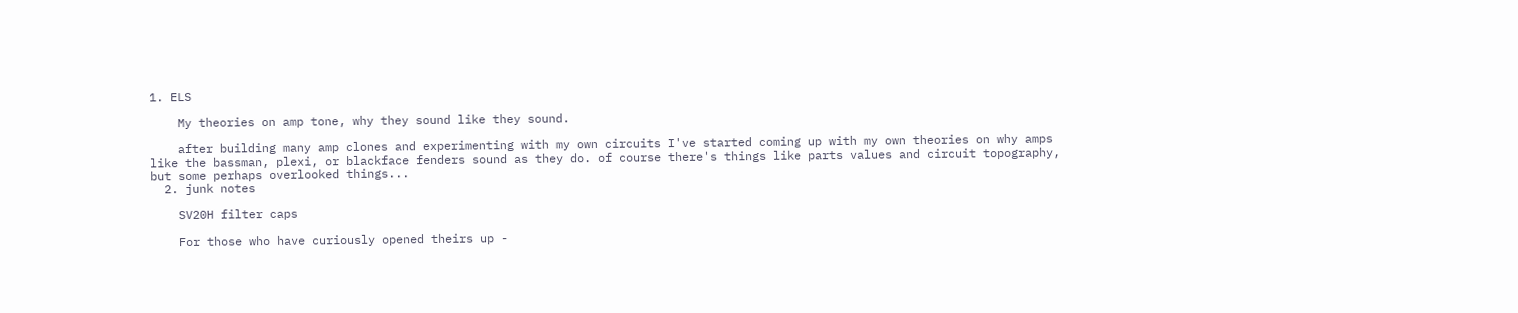1. ELS

    My theories on amp tone, why they sound like they sound.

    after building many amp clones and experimenting with my own circuits I've started coming up with my own theories on why amps like the bassman, plexi, or blackface fenders sound as they do. of course there's things like parts values and circuit topography, but some perhaps overlooked things...
  2. junk notes

    SV20H filter caps

    For those who have curiously opened theirs up -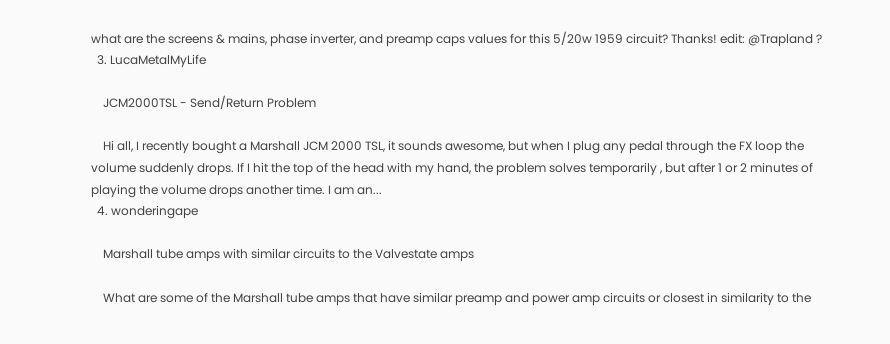what are the screens & mains, phase inverter, and preamp caps values for this 5/20w 1959 circuit? Thanks! edit: @Trapland ?
  3. LucaMetalMyLife

    JCM2000TSL - Send/Return Problem

    Hi all, I recently bought a Marshall JCM 2000 TSL, it sounds awesome, but when I plug any pedal through the FX loop the volume suddenly drops. If I hit the top of the head with my hand, the problem solves temporarily , but after 1 or 2 minutes of playing the volume drops another time. I am an...
  4. wonderingape

    Marshall tube amps with similar circuits to the Valvestate amps

    What are some of the Marshall tube amps that have similar preamp and power amp circuits or closest in similarity to the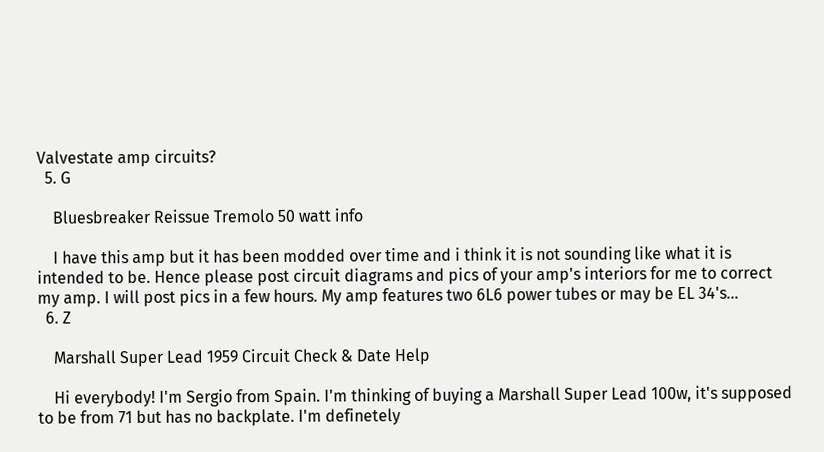Valvestate amp circuits?
  5. G

    Bluesbreaker Reissue Tremolo 50 watt info

    I have this amp but it has been modded over time and i think it is not sounding like what it is intended to be. Hence please post circuit diagrams and pics of your amp's interiors for me to correct my amp. I will post pics in a few hours. My amp features two 6L6 power tubes or may be EL 34's...
  6. Z

    Marshall Super Lead 1959 Circuit Check & Date Help

    Hi everybody! I'm Sergio from Spain. I'm thinking of buying a Marshall Super Lead 100w, it's supposed to be from 71 but has no backplate. I'm definetely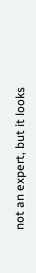not an expert, but it looks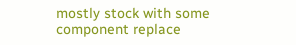mostly stock with some component replace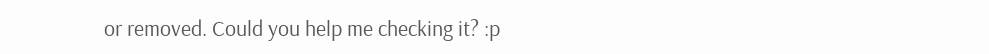or removed. Could you help me checking it? :p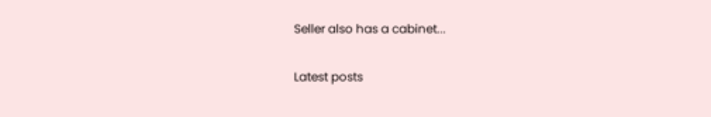Seller also has a cabinet...

Latest posts